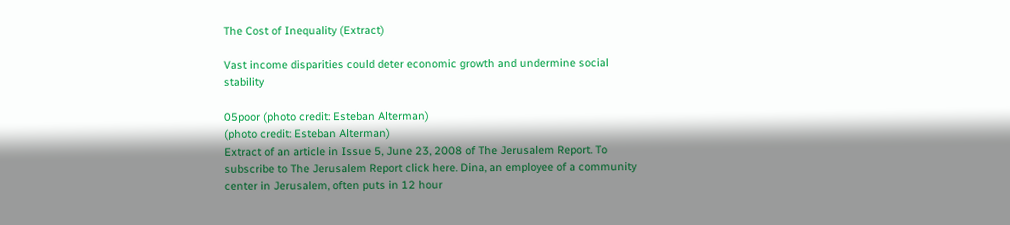The Cost of Inequality (Extract)

Vast income disparities could deter economic growth and undermine social stability

05poor (photo credit: Esteban Alterman)
(photo credit: Esteban Alterman)
Extract of an article in Issue 5, June 23, 2008 of The Jerusalem Report. To subscribe to The Jerusalem Report click here. Dina, an employee of a community center in Jerusalem, often puts in 12 hour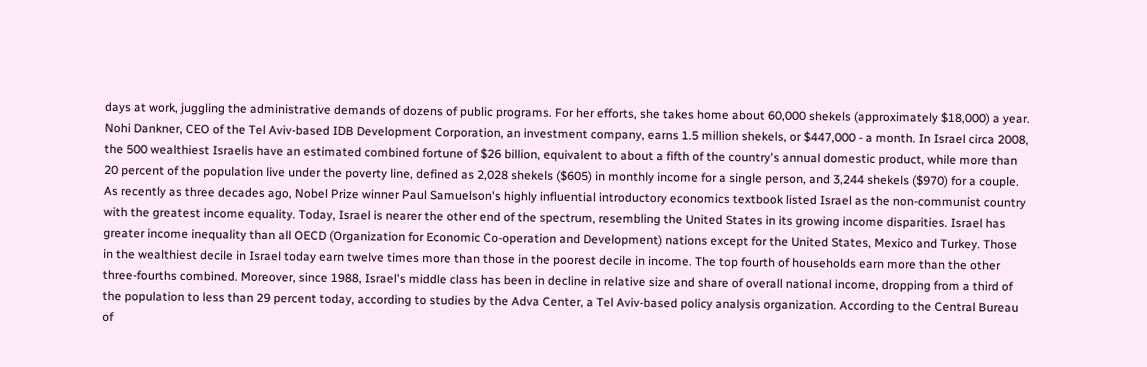days at work, juggling the administrative demands of dozens of public programs. For her efforts, she takes home about 60,000 shekels (approximately $18,000) a year. Nohi Dankner, CEO of the Tel Aviv-based IDB Development Corporation, an investment company, earns 1.5 million shekels, or $447,000 - a month. In Israel circa 2008, the 500 wealthiest Israelis have an estimated combined fortune of $26 billion, equivalent to about a fifth of the country's annual domestic product, while more than 20 percent of the population live under the poverty line, defined as 2,028 shekels ($605) in monthly income for a single person, and 3,244 shekels ($970) for a couple. As recently as three decades ago, Nobel Prize winner Paul Samuelson's highly influential introductory economics textbook listed Israel as the non-communist country with the greatest income equality. Today, Israel is nearer the other end of the spectrum, resembling the United States in its growing income disparities. Israel has greater income inequality than all OECD (Organization for Economic Co-operation and Development) nations except for the United States, Mexico and Turkey. Those in the wealthiest decile in Israel today earn twelve times more than those in the poorest decile in income. The top fourth of households earn more than the other three-fourths combined. Moreover, since 1988, Israel's middle class has been in decline in relative size and share of overall national income, dropping from a third of the population to less than 29 percent today, according to studies by the Adva Center, a Tel Aviv-based policy analysis organization. According to the Central Bureau of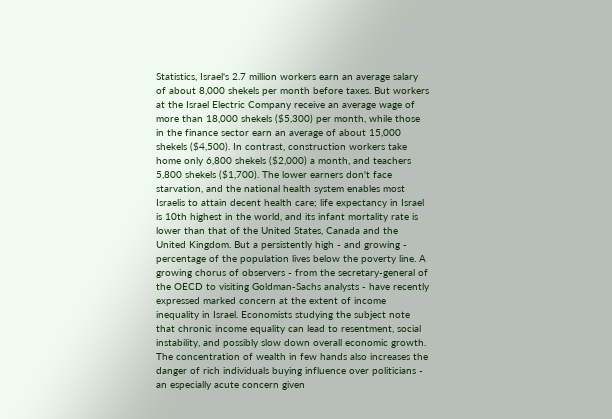Statistics, Israel's 2.7 million workers earn an average salary of about 8,000 shekels per month before taxes. But workers at the Israel Electric Company receive an average wage of more than 18,000 shekels ($5,300) per month, while those in the finance sector earn an average of about 15,000 shekels ($4,500). In contrast, construction workers take home only 6,800 shekels ($2,000) a month, and teachers 5,800 shekels ($1,700). The lower earners don't face starvation, and the national health system enables most Israelis to attain decent health care; life expectancy in Israel is 10th highest in the world, and its infant mortality rate is lower than that of the United States, Canada and the United Kingdom. But a persistently high - and growing - percentage of the population lives below the poverty line. A growing chorus of observers - from the secretary-general of the OECD to visiting Goldman-Sachs analysts - have recently expressed marked concern at the extent of income inequality in Israel. Economists studying the subject note that chronic income equality can lead to resentment, social instability, and possibly slow down overall economic growth. The concentration of wealth in few hands also increases the danger of rich individuals buying influence over politicians - an especially acute concern given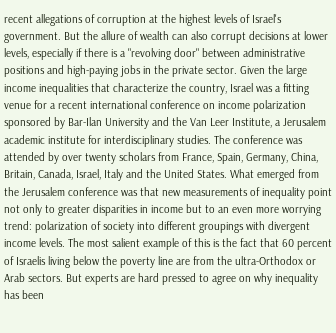recent allegations of corruption at the highest levels of Israel's government. But the allure of wealth can also corrupt decisions at lower levels, especially if there is a "revolving door" between administrative positions and high-paying jobs in the private sector. Given the large income inequalities that characterize the country, Israel was a fitting venue for a recent international conference on income polarization sponsored by Bar-Ilan University and the Van Leer Institute, a Jerusalem academic institute for interdisciplinary studies. The conference was attended by over twenty scholars from France, Spain, Germany, China, Britain, Canada, Israel, Italy and the United States. What emerged from the Jerusalem conference was that new measurements of inequality point not only to greater disparities in income but to an even more worrying trend: polarization of society into different groupings with divergent income levels. The most salient example of this is the fact that 60 percent of Israelis living below the poverty line are from the ultra-Orthodox or Arab sectors. But experts are hard pressed to agree on why inequality has been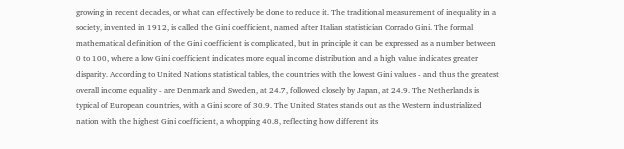growing in recent decades, or what can effectively be done to reduce it. The traditional measurement of inequality in a society, invented in 1912, is called the Gini coefficient, named after Italian statistician Corrado Gini. The formal mathematical definition of the Gini coefficient is complicated, but in principle it can be expressed as a number between 0 to 100, where a low Gini coefficient indicates more equal income distribution and a high value indicates greater disparity. According to United Nations statistical tables, the countries with the lowest Gini values - and thus the greatest overall income equality - are Denmark and Sweden, at 24.7, followed closely by Japan, at 24.9. The Netherlands is typical of European countries, with a Gini score of 30.9. The United States stands out as the Western industrialized nation with the highest Gini coefficient, a whopping 40.8, reflecting how different its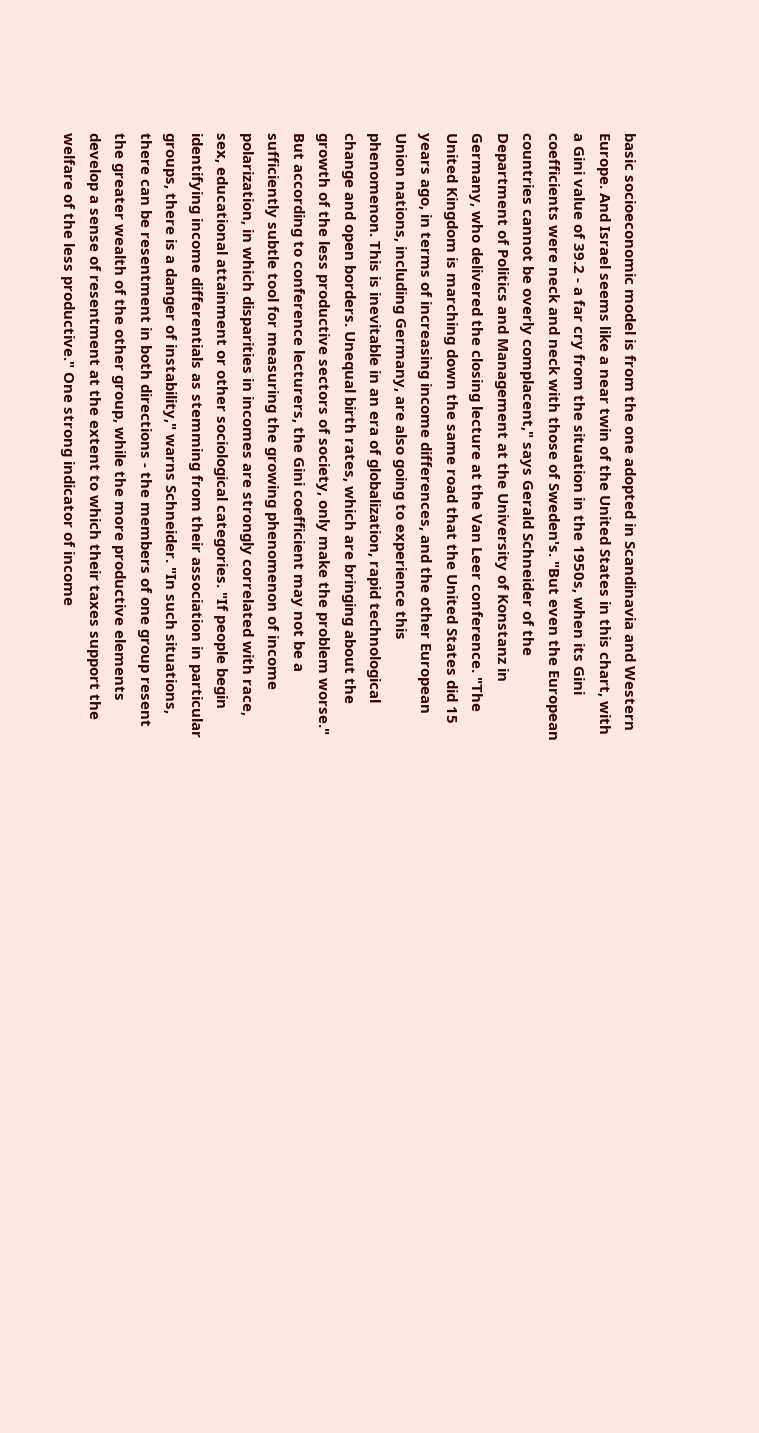basic socioeconomic model is from the one adopted in Scandinavia and Western Europe. And Israel seems like a near twin of the United States in this chart, with a Gini value of 39.2 - a far cry from the situation in the 1950s, when its Gini coefficients were neck and neck with those of Sweden's. "But even the European countries cannot be overly complacent," says Gerald Schneider of the Department of Politics and Management at the University of Konstanz in Germany, who delivered the closing lecture at the Van Leer conference. "The United Kingdom is marching down the same road that the United States did 15 years ago, in terms of increasing income differences, and the other European Union nations, including Germany, are also going to experience this phenomenon. This is inevitable in an era of globalization, rapid technological change and open borders. Unequal birth rates, which are bringing about the growth of the less productive sectors of society, only make the problem worse." But according to conference lecturers, the Gini coefficient may not be a sufficiently subtle tool for measuring the growing phenomenon of income polarization, in which disparities in incomes are strongly correlated with race, sex, educational attainment or other sociological categories. "If people begin identifying income differentials as stemming from their association in particular groups, there is a danger of instability," warns Schneider. "In such situations, there can be resentment in both directions - the members of one group resent the greater wealth of the other group, while the more productive elements develop a sense of resentment at the extent to which their taxes support the welfare of the less productive." One strong indicator of income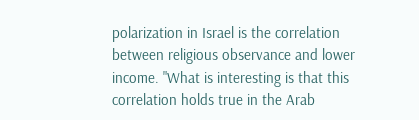polarization in Israel is the correlation between religious observance and lower income. "What is interesting is that this correlation holds true in the Arab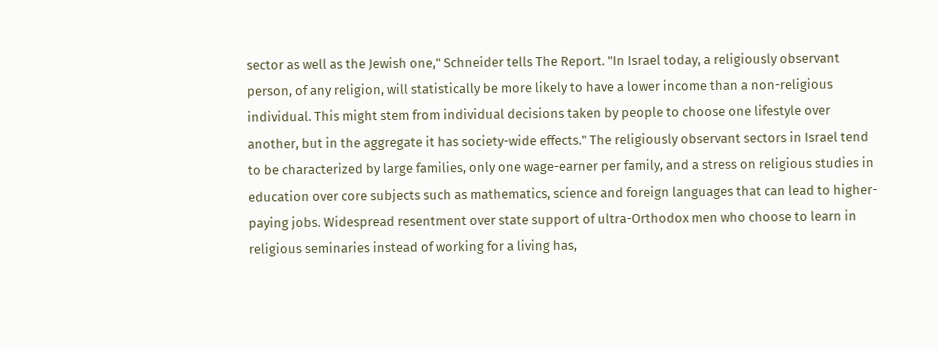sector as well as the Jewish one," Schneider tells The Report. "In Israel today, a religiously observant person, of any religion, will statistically be more likely to have a lower income than a non-religious individual. This might stem from individual decisions taken by people to choose one lifestyle over another, but in the aggregate it has society-wide effects." The religiously observant sectors in Israel tend to be characterized by large families, only one wage-earner per family, and a stress on religious studies in education over core subjects such as mathematics, science and foreign languages that can lead to higher-paying jobs. Widespread resentment over state support of ultra-Orthodox men who choose to learn in religious seminaries instead of working for a living has,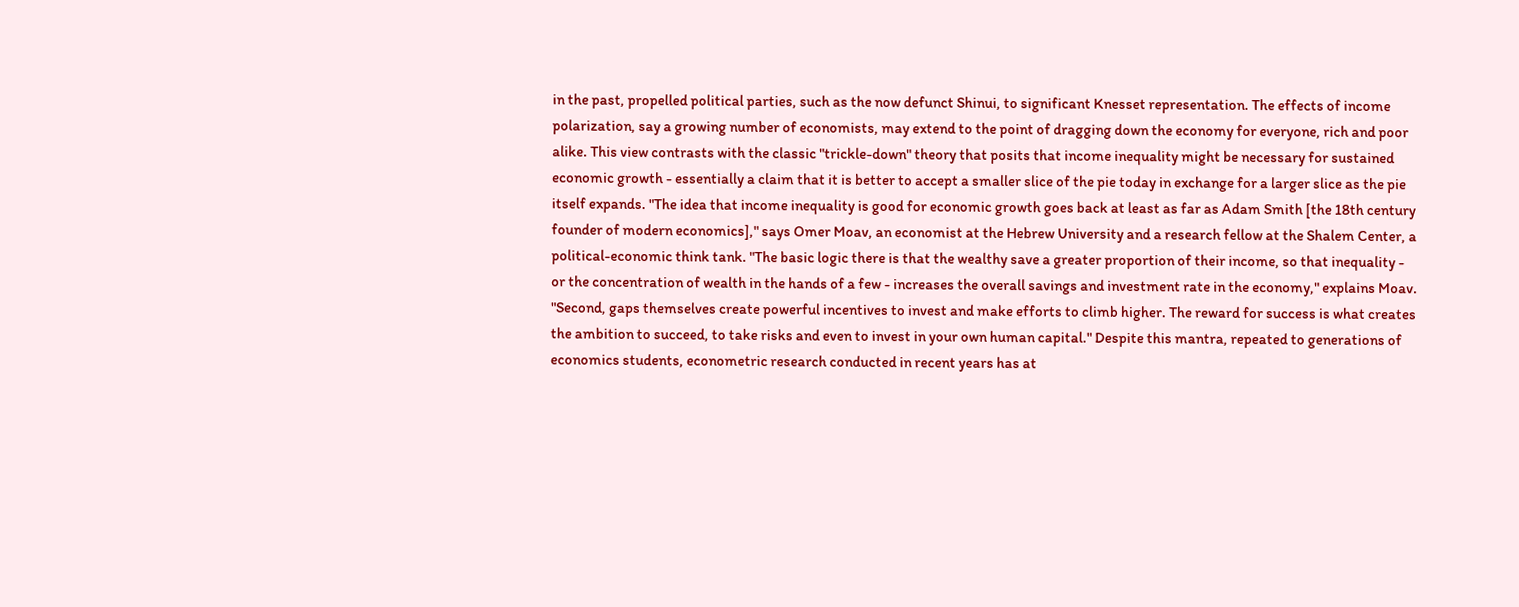in the past, propelled political parties, such as the now defunct Shinui, to significant Knesset representation. The effects of income polarization, say a growing number of economists, may extend to the point of dragging down the economy for everyone, rich and poor alike. This view contrasts with the classic "trickle-down" theory that posits that income inequality might be necessary for sustained economic growth - essentially a claim that it is better to accept a smaller slice of the pie today in exchange for a larger slice as the pie itself expands. "The idea that income inequality is good for economic growth goes back at least as far as Adam Smith [the 18th century founder of modern economics]," says Omer Moav, an economist at the Hebrew University and a research fellow at the Shalem Center, a political-economic think tank. "The basic logic there is that the wealthy save a greater proportion of their income, so that inequality - or the concentration of wealth in the hands of a few - increases the overall savings and investment rate in the economy," explains Moav. "Second, gaps themselves create powerful incentives to invest and make efforts to climb higher. The reward for success is what creates the ambition to succeed, to take risks and even to invest in your own human capital." Despite this mantra, repeated to generations of economics students, econometric research conducted in recent years has at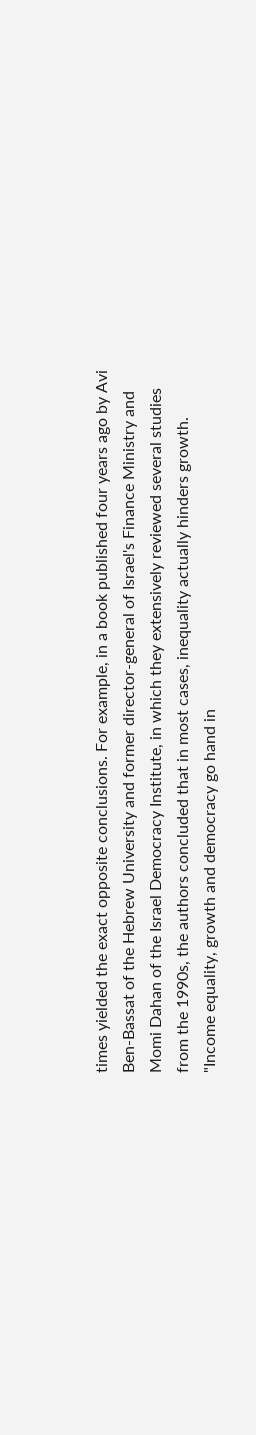times yielded the exact opposite conclusions. For example, in a book published four years ago by Avi Ben-Bassat of the Hebrew University and former director-general of Israel's Finance Ministry and Momi Dahan of the Israel Democracy Institute, in which they extensively reviewed several studies from the 1990s, the authors concluded that in most cases, inequality actually hinders growth. "Income equality, growth and democracy go hand in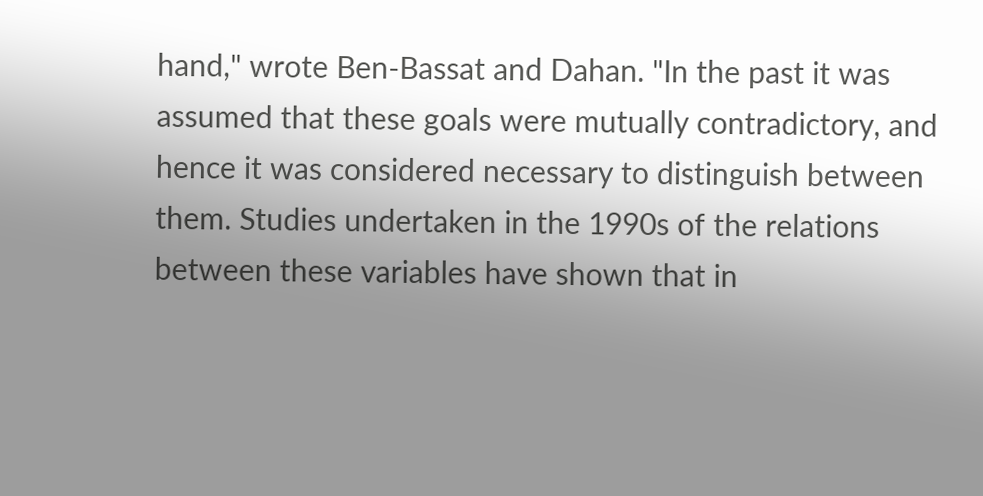hand," wrote Ben-Bassat and Dahan. "In the past it was assumed that these goals were mutually contradictory, and hence it was considered necessary to distinguish between them. Studies undertaken in the 1990s of the relations between these variables have shown that in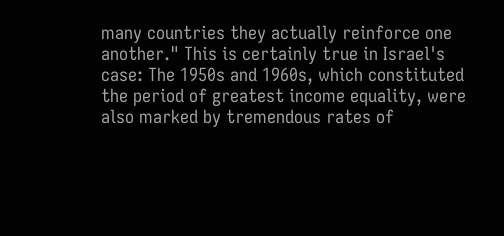many countries they actually reinforce one another." This is certainly true in Israel's case: The 1950s and 1960s, which constituted the period of greatest income equality, were also marked by tremendous rates of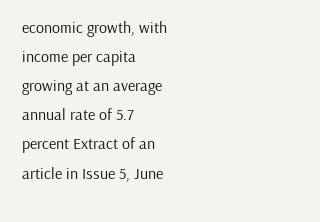economic growth, with income per capita growing at an average annual rate of 5.7 percent Extract of an article in Issue 5, June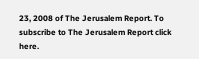23, 2008 of The Jerusalem Report. To subscribe to The Jerusalem Report click here.